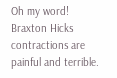Oh my word! Braxton Hicks contractions are painful and terrible.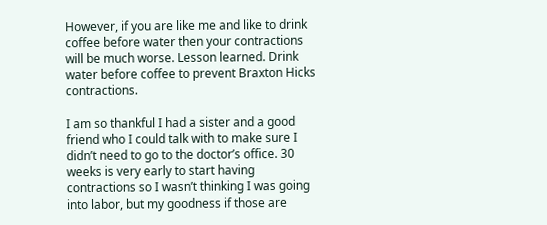However, if you are like me and like to drink coffee before water then your contractions will be much worse. Lesson learned. Drink water before coffee to prevent Braxton Hicks contractions.

I am so thankful I had a sister and a good friend who I could talk with to make sure I didn’t need to go to the doctor’s office. 30 weeks is very early to start having contractions so I wasn’t thinking I was going into labor, but my goodness if those are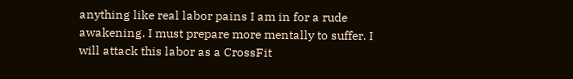anything like real labor pains I am in for a rude awakening. I must prepare more mentally to suffer. I will attack this labor as a CrossFit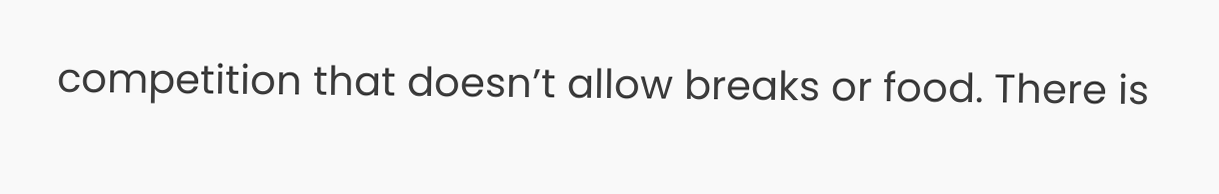competition that doesn’t allow breaks or food. There is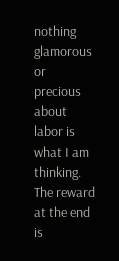nothing glamorous or precious about labor is what I am thinking. The reward at the end is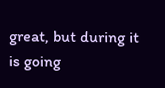great, but during it is going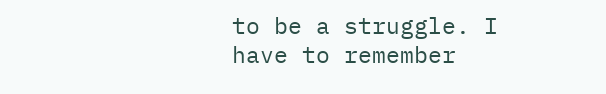to be a struggle. I have to remember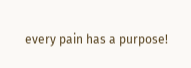every pain has a purpose!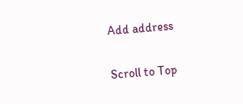Add address

Scroll to Top